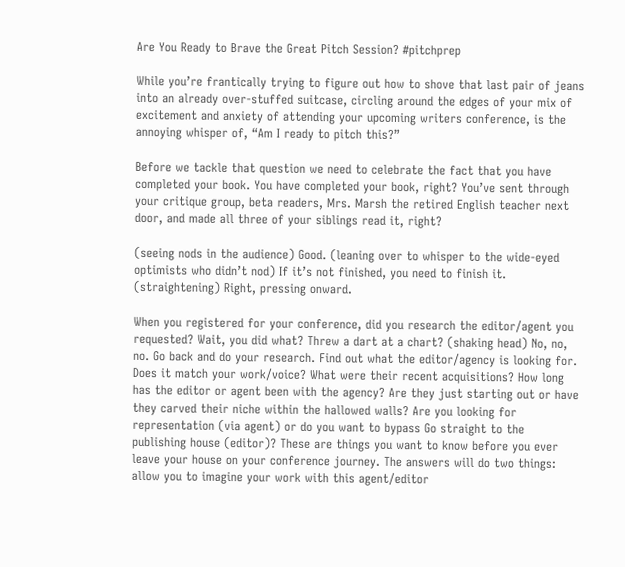Are You Ready to Brave the Great Pitch Session? #pitchprep

While you’re frantically trying to figure out how to shove that last pair of jeans into an already over-stuffed suitcase, circling around the edges of your mix of excitement and anxiety of attending your upcoming writers conference, is the annoying whisper of, “Am I ready to pitch this?”

Before we tackle that question we need to celebrate the fact that you have completed your book. You have completed your book, right? You’ve sent through your critique group, beta readers, Mrs. Marsh the retired English teacher next door, and made all three of your siblings read it, right?

(seeing nods in the audience) Good. (leaning over to whisper to the wide-eyed optimists who didn’t nod) If it’s not finished, you need to finish it. (straightening) Right, pressing onward.

When you registered for your conference, did you research the editor/agent you requested? Wait, you did what? Threw a dart at a chart? (shaking head) No, no, no. Go back and do your research. Find out what the editor/agency is looking for. Does it match your work/voice? What were their recent acquisitions? How long has the editor or agent been with the agency? Are they just starting out or have they carved their niche within the hallowed walls? Are you looking for representation (via agent) or do you want to bypass Go straight to the publishing house (editor)? These are things you want to know before you ever leave your house on your conference journey. The answers will do two things: allow you to imagine your work with this agent/editor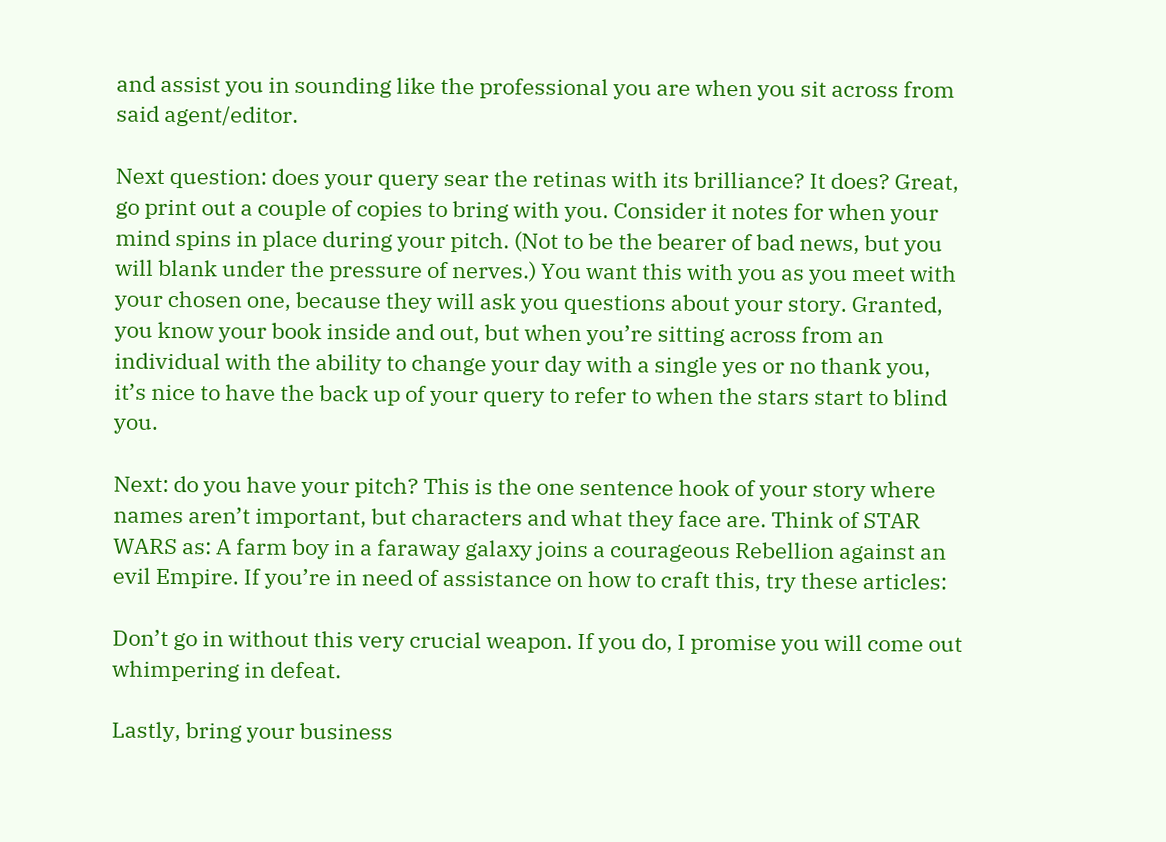and assist you in sounding like the professional you are when you sit across from said agent/editor.

Next question: does your query sear the retinas with its brilliance? It does? Great, go print out a couple of copies to bring with you. Consider it notes for when your mind spins in place during your pitch. (Not to be the bearer of bad news, but you will blank under the pressure of nerves.) You want this with you as you meet with your chosen one, because they will ask you questions about your story. Granted, you know your book inside and out, but when you’re sitting across from an individual with the ability to change your day with a single yes or no thank you, it’s nice to have the back up of your query to refer to when the stars start to blind you.

Next: do you have your pitch? This is the one sentence hook of your story where names aren’t important, but characters and what they face are. Think of STAR WARS as: A farm boy in a faraway galaxy joins a courageous Rebellion against an evil Empire. If you’re in need of assistance on how to craft this, try these articles:

Don’t go in without this very crucial weapon. If you do, I promise you will come out whimpering in defeat.

Lastly, bring your business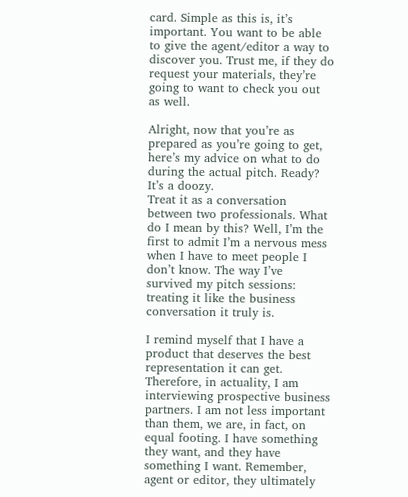card. Simple as this is, it’s important. You want to be able to give the agent/editor a way to discover you. Trust me, if they do request your materials, they’re going to want to check you out as well.

Alright, now that you’re as prepared as you’re going to get, here’s my advice on what to do during the actual pitch. Ready? It’s a doozy.
Treat it as a conversation between two professionals. What do I mean by this? Well, I’m the first to admit I’m a nervous mess when I have to meet people I don’t know. The way I’ve survived my pitch sessions: treating it like the business conversation it truly is.

I remind myself that I have a product that deserves the best representation it can get. Therefore, in actuality, I am interviewing prospective business partners. I am not less important than them, we are, in fact, on equal footing. I have something they want, and they have something I want. Remember, agent or editor, they ultimately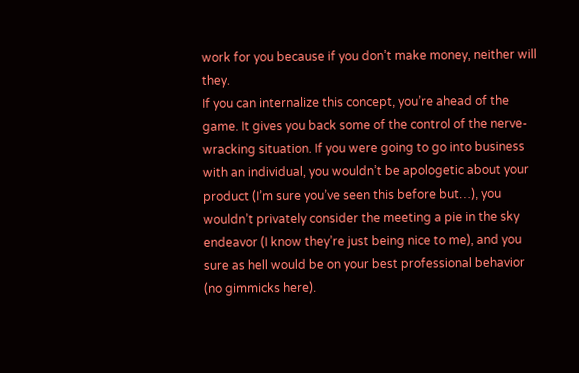work for you because if you don’t make money, neither will they.
If you can internalize this concept, you’re ahead of the game. It gives you back some of the control of the nerve-wracking situation. If you were going to go into business with an individual, you wouldn’t be apologetic about your product (I’m sure you’ve seen this before but…), you wouldn’t privately consider the meeting a pie in the sky endeavor (I know they’re just being nice to me), and you sure as hell would be on your best professional behavior (no gimmicks here).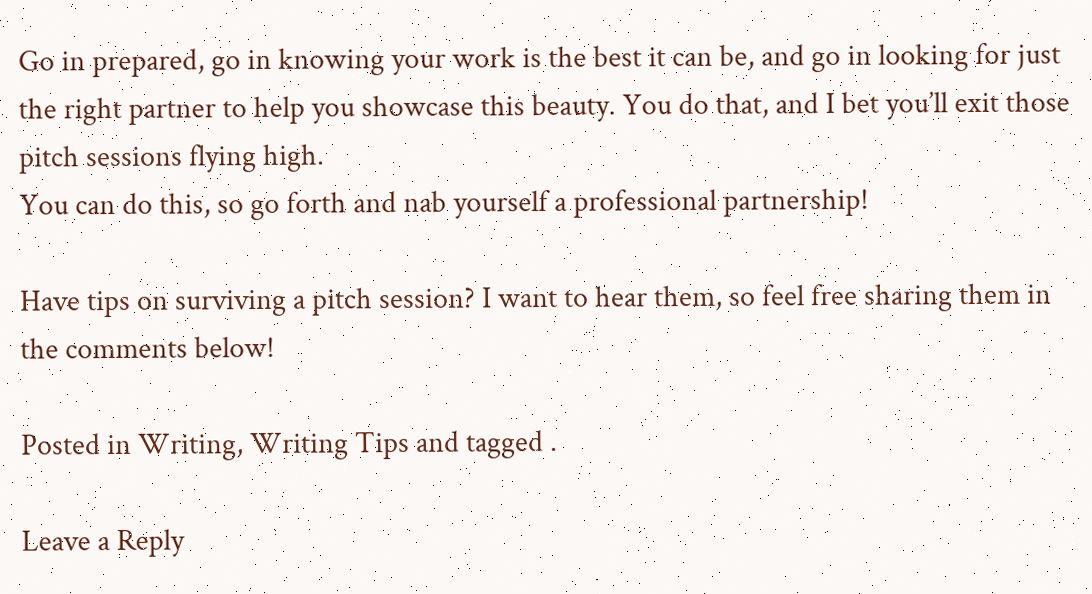Go in prepared, go in knowing your work is the best it can be, and go in looking for just the right partner to help you showcase this beauty. You do that, and I bet you’ll exit those pitch sessions flying high.
You can do this, so go forth and nab yourself a professional partnership!

Have tips on surviving a pitch session? I want to hear them, so feel free sharing them in the comments below!

Posted in Writing, Writing Tips and tagged .

Leave a Reply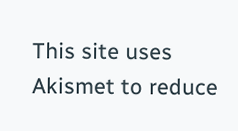This site uses Akismet to reduce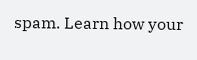spam. Learn how your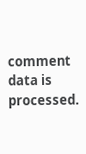comment data is processed.